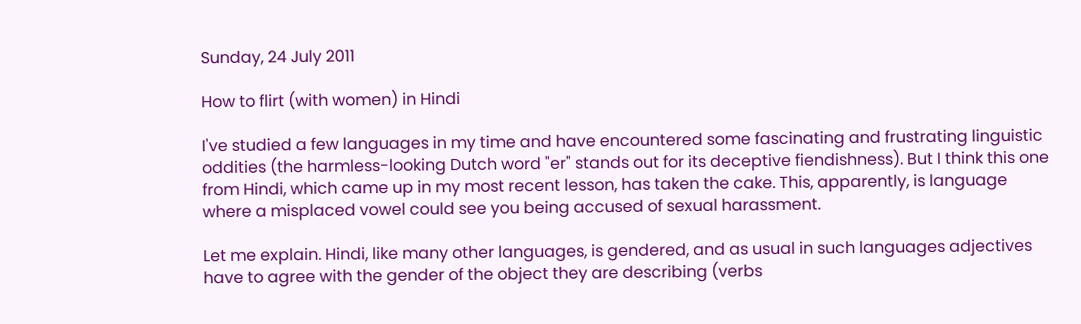Sunday, 24 July 2011

How to flirt (with women) in Hindi

I've studied a few languages in my time and have encountered some fascinating and frustrating linguistic oddities (the harmless-looking Dutch word "er" stands out for its deceptive fiendishness). But I think this one from Hindi, which came up in my most recent lesson, has taken the cake. This, apparently, is language where a misplaced vowel could see you being accused of sexual harassment.

Let me explain. Hindi, like many other languages, is gendered, and as usual in such languages adjectives have to agree with the gender of the object they are describing (verbs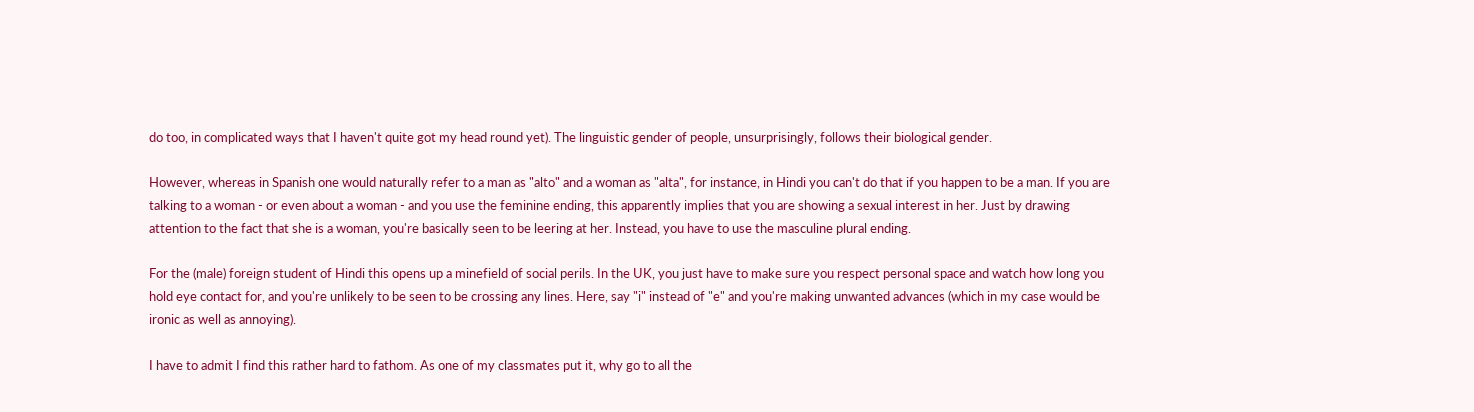do too, in complicated ways that I haven't quite got my head round yet). The linguistic gender of people, unsurprisingly, follows their biological gender.

However, whereas in Spanish one would naturally refer to a man as "alto" and a woman as "alta", for instance, in Hindi you can't do that if you happen to be a man. If you are talking to a woman - or even about a woman - and you use the feminine ending, this apparently implies that you are showing a sexual interest in her. Just by drawing attention to the fact that she is a woman, you're basically seen to be leering at her. Instead, you have to use the masculine plural ending.

For the (male) foreign student of Hindi this opens up a minefield of social perils. In the UK, you just have to make sure you respect personal space and watch how long you hold eye contact for, and you're unlikely to be seen to be crossing any lines. Here, say "i" instead of "e" and you're making unwanted advances (which in my case would be ironic as well as annoying).

I have to admit I find this rather hard to fathom. As one of my classmates put it, why go to all the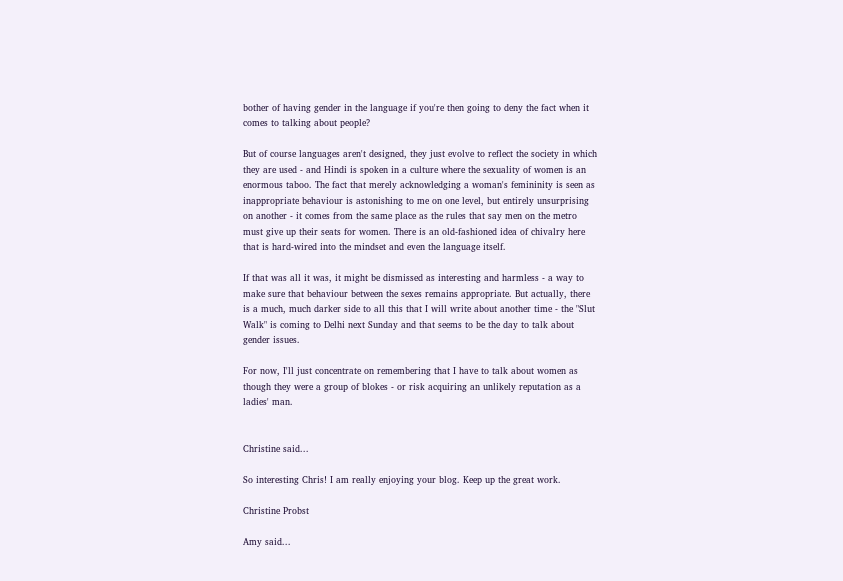bother of having gender in the language if you're then going to deny the fact when it comes to talking about people?

But of course languages aren't designed, they just evolve to reflect the society in which they are used - and Hindi is spoken in a culture where the sexuality of women is an enormous taboo. The fact that merely acknowledging a woman's femininity is seen as inappropriate behaviour is astonishing to me on one level, but entirely unsurprising on another - it comes from the same place as the rules that say men on the metro must give up their seats for women. There is an old-fashioned idea of chivalry here that is hard-wired into the mindset and even the language itself.

If that was all it was, it might be dismissed as interesting and harmless - a way to make sure that behaviour between the sexes remains appropriate. But actually, there is a much, much darker side to all this that I will write about another time - the "Slut Walk" is coming to Delhi next Sunday and that seems to be the day to talk about gender issues.

For now, I'll just concentrate on remembering that I have to talk about women as though they were a group of blokes - or risk acquiring an unlikely reputation as a ladies' man.


Christine said...

So interesting Chris! I am really enjoying your blog. Keep up the great work.

Christine Probst

Amy said...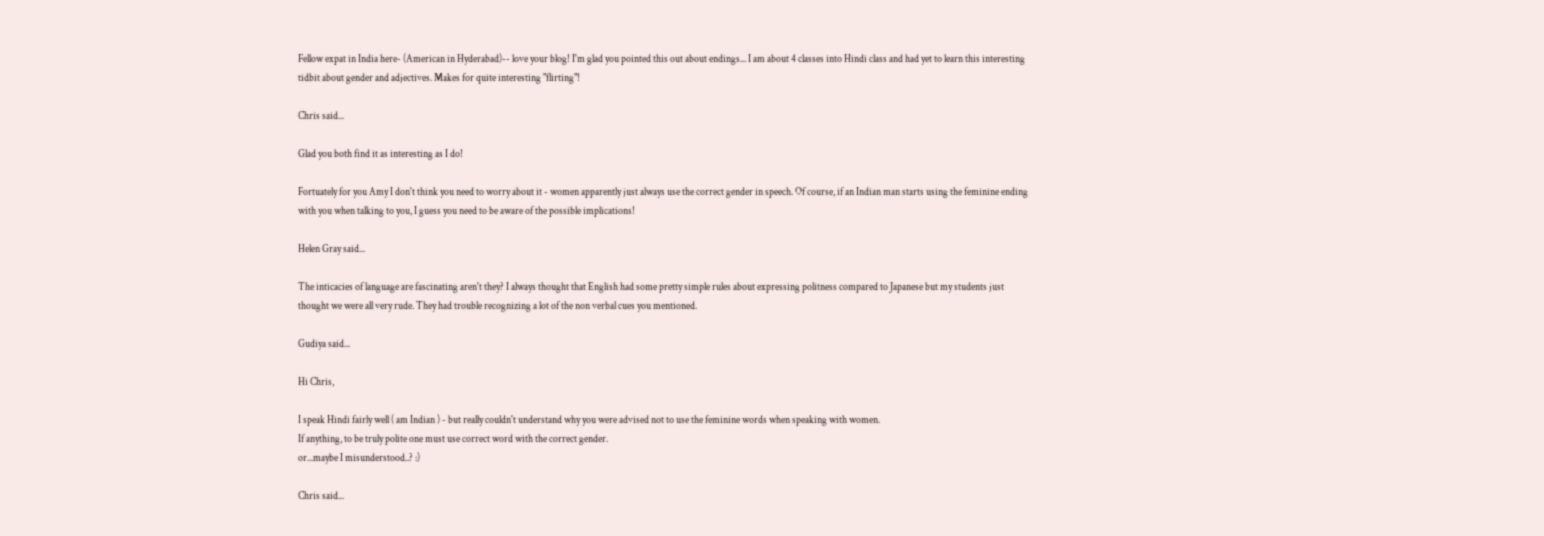Fellow expat in India here- (American in Hyderabad)-- love your blog! I'm glad you pointed this out about endings... I am about 4 classes into Hindi class and had yet to learn this interesting tidbit about gender and adjectives. Makes for quite interesting "flirting"!

Chris said...

Glad you both find it as interesting as I do!

Fortuately for you Amy I don't think you need to worry about it - women apparently just always use the correct gender in speech. Of course, if an Indian man starts using the feminine ending with you when talking to you, I guess you need to be aware of the possible implications!

Helen Gray said...

The inticacies of language are fascinating aren't they? I always thought that English had some pretty simple rules about expressing politness compared to Japanese but my students just thought we were all very rude. They had trouble recognizing a lot of the non verbal cues you mentioned.

Gudiya said...

Hi Chris,

I speak Hindi fairly well ( am Indian ) - but really couldn't understand why you were advised not to use the feminine words when speaking with women.
If anything, to be truly polite one must use correct word with the correct gender.
or...maybe I misunderstood..? :)

Chris said...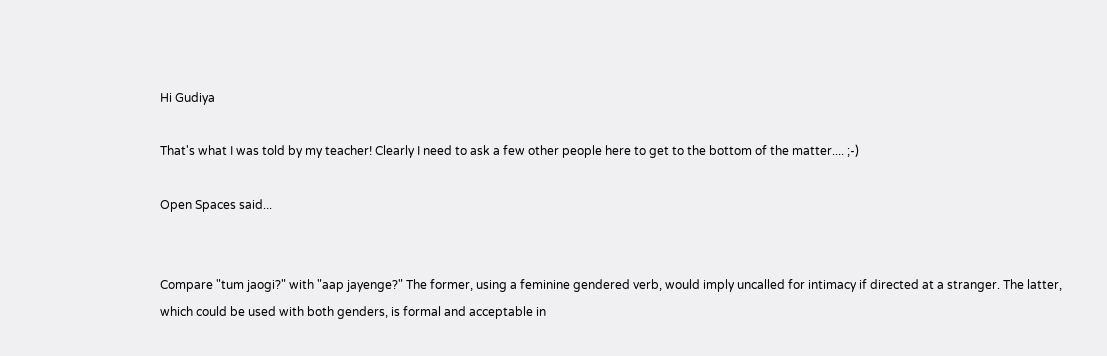Hi Gudiya

That's what I was told by my teacher! Clearly I need to ask a few other people here to get to the bottom of the matter.... ;-)

Open Spaces said...


Compare "tum jaogi?" with "aap jayenge?" The former, using a feminine gendered verb, would imply uncalled for intimacy if directed at a stranger. The latter, which could be used with both genders, is formal and acceptable in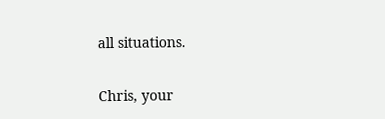all situations.

Chris, your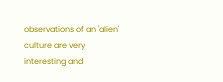observations of an 'alien' culture are very interesting and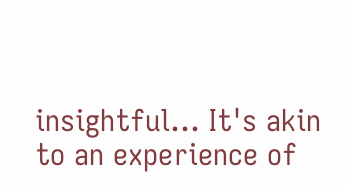insightful... It's akin to an experience of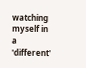watching myself in a 'different'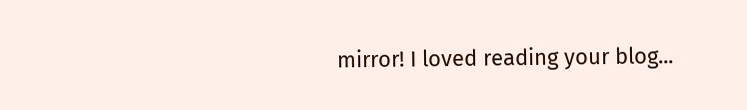mirror! I loved reading your blog...